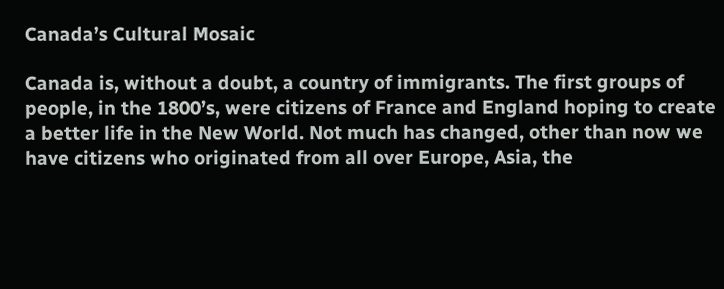Canada’s Cultural Mosaic

Canada is, without a doubt, a country of immigrants. The first groups of people, in the 1800’s, were citizens of France and England hoping to create a better life in the New World. Not much has changed, other than now we have citizens who originated from all over Europe, Asia, the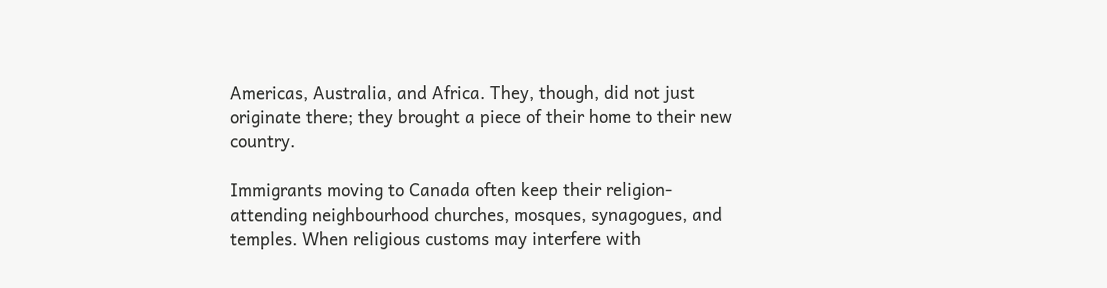Americas, Australia, and Africa. They, though, did not just originate there; they brought a piece of their home to their new country.

Immigrants moving to Canada often keep their religion- attending neighbourhood churches, mosques, synagogues, and temples. When religious customs may interfere with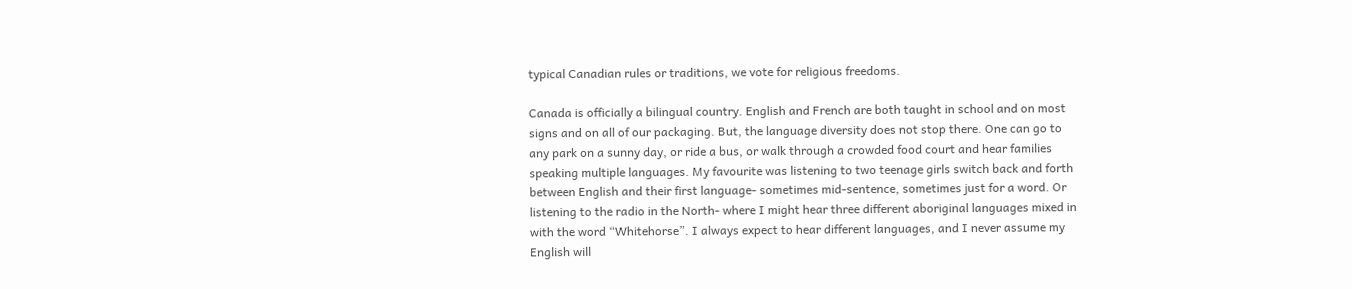typical Canadian rules or traditions, we vote for religious freedoms.

Canada is officially a bilingual country. English and French are both taught in school and on most signs and on all of our packaging. But, the language diversity does not stop there. One can go to any park on a sunny day, or ride a bus, or walk through a crowded food court and hear families speaking multiple languages. My favourite was listening to two teenage girls switch back and forth between English and their first language- sometimes mid-sentence, sometimes just for a word. Or listening to the radio in the North- where I might hear three different aboriginal languages mixed in with the word “Whitehorse”. I always expect to hear different languages, and I never assume my English will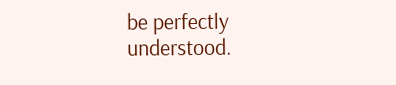be perfectly understood.